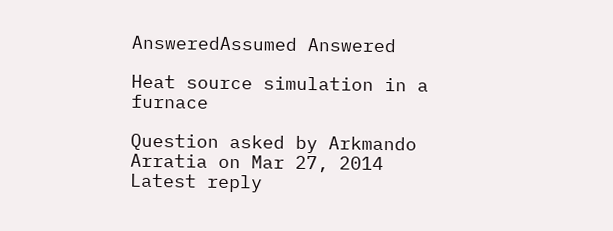AnsweredAssumed Answered

Heat source simulation in a furnace

Question asked by Arkmando Arratia on Mar 27, 2014
Latest reply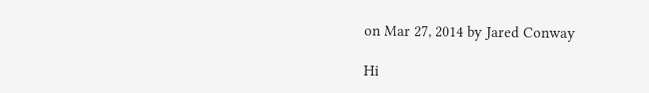on Mar 27, 2014 by Jared Conway

Hi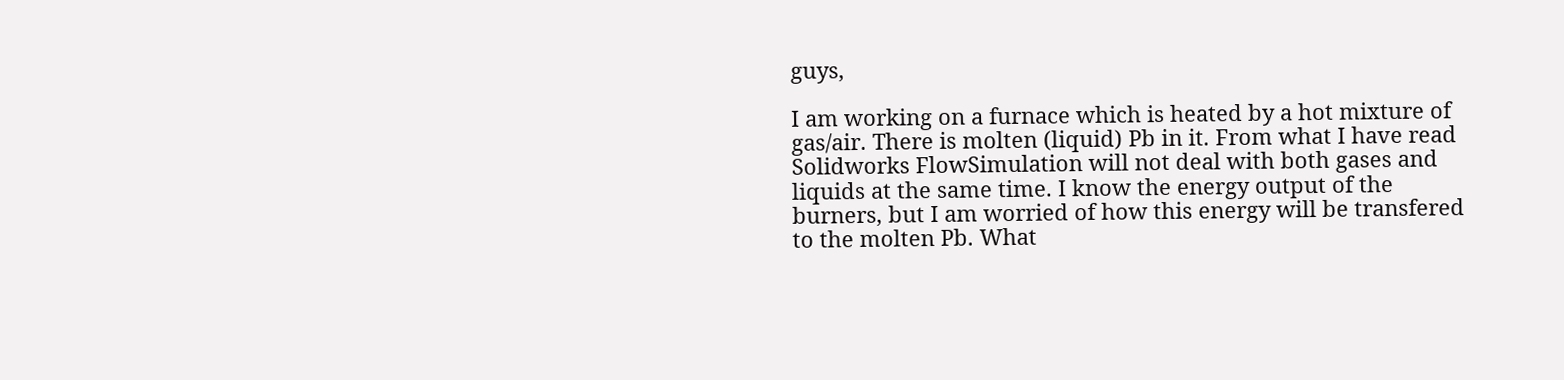guys,

I am working on a furnace which is heated by a hot mixture of gas/air. There is molten (liquid) Pb in it. From what I have read Solidworks FlowSimulation will not deal with both gases and liquids at the same time. I know the energy output of the burners, but I am worried of how this energy will be transfered to the molten Pb. What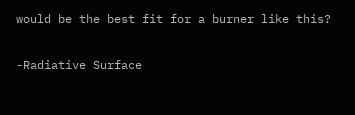would be the best fit for a burner like this?


-Radiative Surface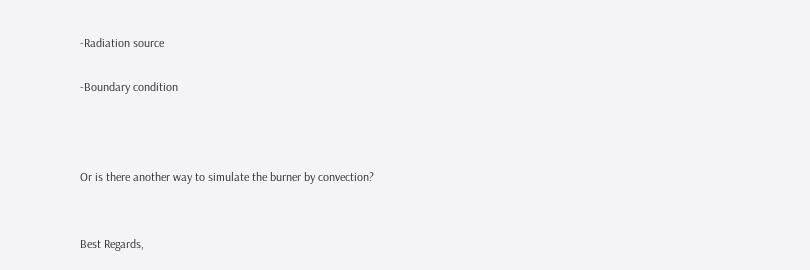-Radiation source

-Boundary condition



Or is there another way to simulate the burner by convection?


Best Regards,